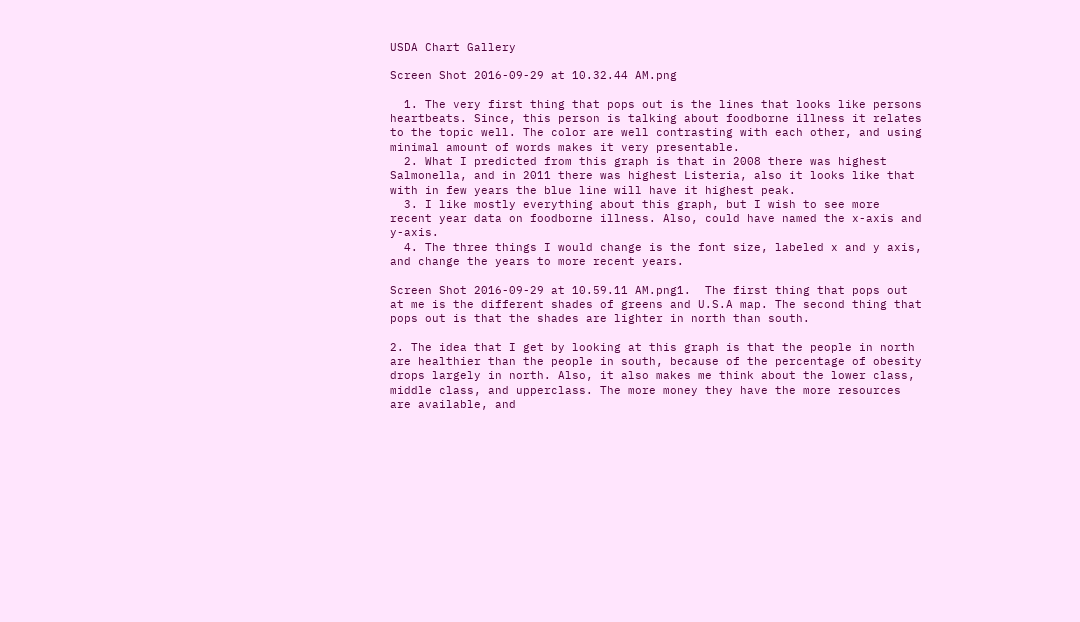USDA Chart Gallery

Screen Shot 2016-09-29 at 10.32.44 AM.png

  1. The very first thing that pops out is the lines that looks like persons heartbeats. Since, this person is talking about foodborne illness it relates to the topic well. The color are well contrasting with each other, and using minimal amount of words makes it very presentable.
  2. What I predicted from this graph is that in 2008 there was highest Salmonella, and in 2011 there was highest Listeria, also it looks like that with in few years the blue line will have it highest peak.
  3. I like mostly everything about this graph, but I wish to see more recent year data on foodborne illness. Also, could have named the x-axis and y-axis.
  4. The three things I would change is the font size, labeled x and y axis, and change the years to more recent years.

Screen Shot 2016-09-29 at 10.59.11 AM.png1.  The first thing that pops out at me is the different shades of greens and U.S.A map. The second thing that pops out is that the shades are lighter in north than south.

2. The idea that I get by looking at this graph is that the people in north are healthier than the people in south, because of the percentage of obesity drops largely in north. Also, it also makes me think about the lower class, middle class, and upperclass. The more money they have the more resources are available, and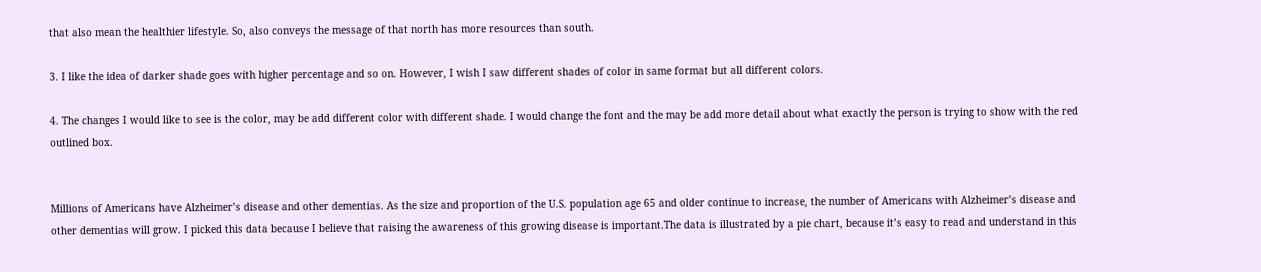that also mean the healthier lifestyle. So, also conveys the message of that north has more resources than south.

3. I like the idea of darker shade goes with higher percentage and so on. However, I wish I saw different shades of color in same format but all different colors.

4. The changes I would like to see is the color, may be add different color with different shade. I would change the font and the may be add more detail about what exactly the person is trying to show with the red outlined box.


Millions of Americans have Alzheimer’s disease and other dementias. As the size and proportion of the U.S. population age 65 and older continue to increase, the number of Americans with Alzheimer’s disease and other dementias will grow. I picked this data because I believe that raising the awareness of this growing disease is important.The data is illustrated by a pie chart, because it’s easy to read and understand in this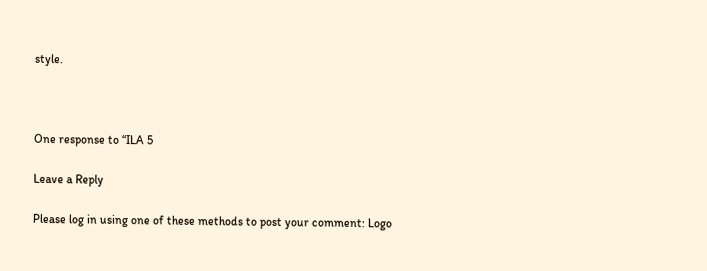style.



One response to “ILA 5

Leave a Reply

Please log in using one of these methods to post your comment: Logo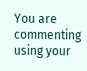You are commenting using your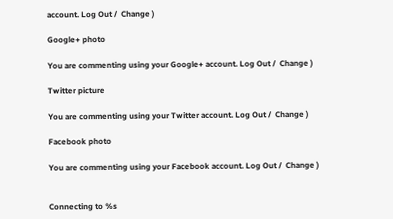account. Log Out /  Change )

Google+ photo

You are commenting using your Google+ account. Log Out /  Change )

Twitter picture

You are commenting using your Twitter account. Log Out /  Change )

Facebook photo

You are commenting using your Facebook account. Log Out /  Change )


Connecting to %s